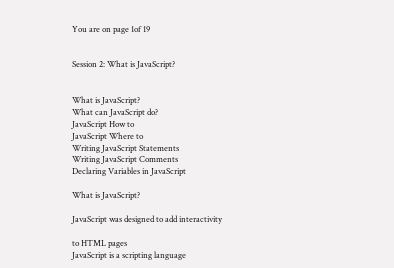You are on page 1of 19


Session 2: What is JavaScript?


What is JavaScript?
What can JavaScript do?
JavaScript How to
JavaScript Where to
Writing JavaScript Statements
Writing JavaScript Comments
Declaring Variables in JavaScript

What is JavaScript?

JavaScript was designed to add interactivity

to HTML pages
JavaScript is a scripting language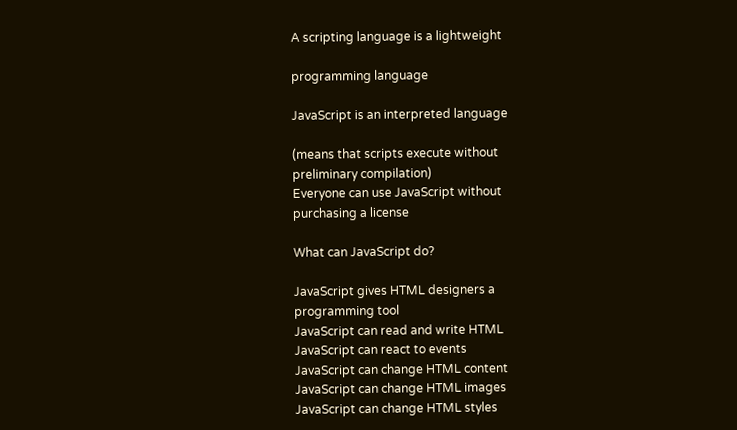A scripting language is a lightweight

programming language

JavaScript is an interpreted language

(means that scripts execute without
preliminary compilation)
Everyone can use JavaScript without
purchasing a license

What can JavaScript do?

JavaScript gives HTML designers a
programming tool
JavaScript can read and write HTML
JavaScript can react to events
JavaScript can change HTML content
JavaScript can change HTML images
JavaScript can change HTML styles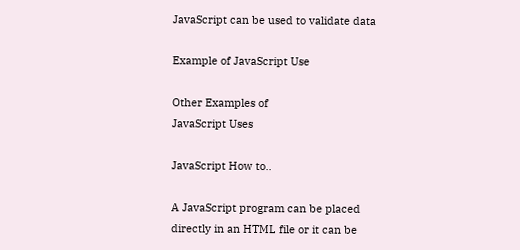JavaScript can be used to validate data

Example of JavaScript Use

Other Examples of
JavaScript Uses

JavaScript How to..

A JavaScript program can be placed
directly in an HTML file or it can be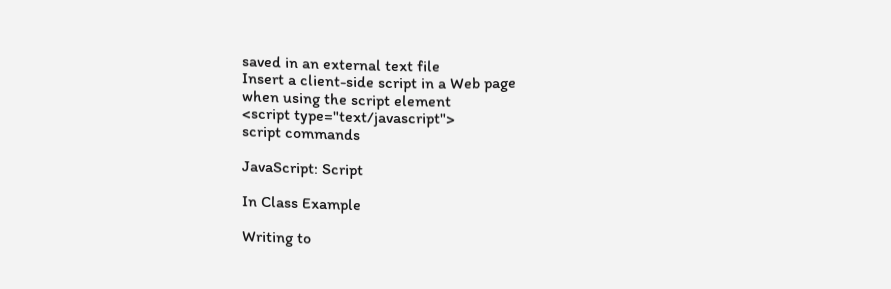saved in an external text file
Insert a client-side script in a Web page
when using the script element
<script type="text/javascript">
script commands

JavaScript: Script

In Class Example

Writing to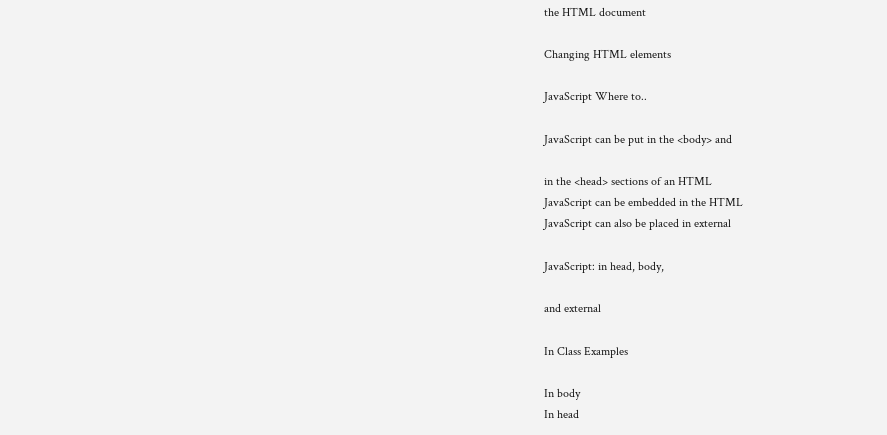the HTML document

Changing HTML elements

JavaScript Where to..

JavaScript can be put in the <body> and

in the <head> sections of an HTML
JavaScript can be embedded in the HTML
JavaScript can also be placed in external

JavaScript: in head, body,

and external

In Class Examples

In body
In head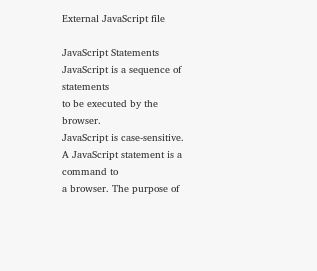External JavaScript file

JavaScript Statements
JavaScript is a sequence of statements
to be executed by the browser.
JavaScript is case-sensitive.
A JavaScript statement is a command to
a browser. The purpose of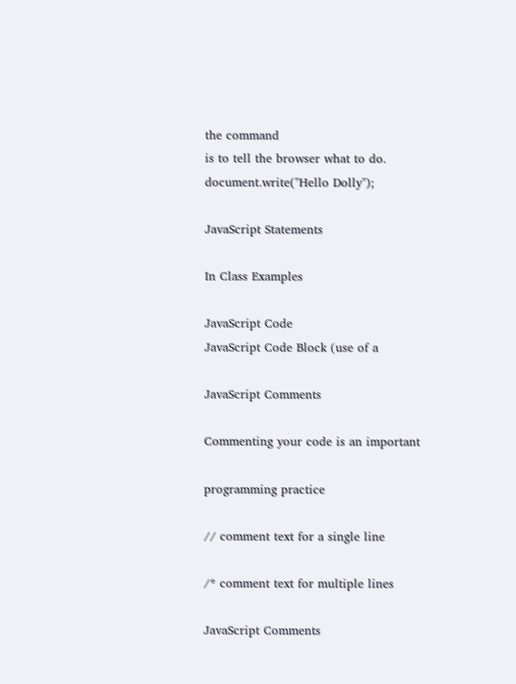the command
is to tell the browser what to do.
document.write("Hello Dolly");

JavaScript Statements

In Class Examples

JavaScript Code
JavaScript Code Block (use of a

JavaScript Comments

Commenting your code is an important

programming practice

// comment text for a single line

/* comment text for multiple lines

JavaScript Comments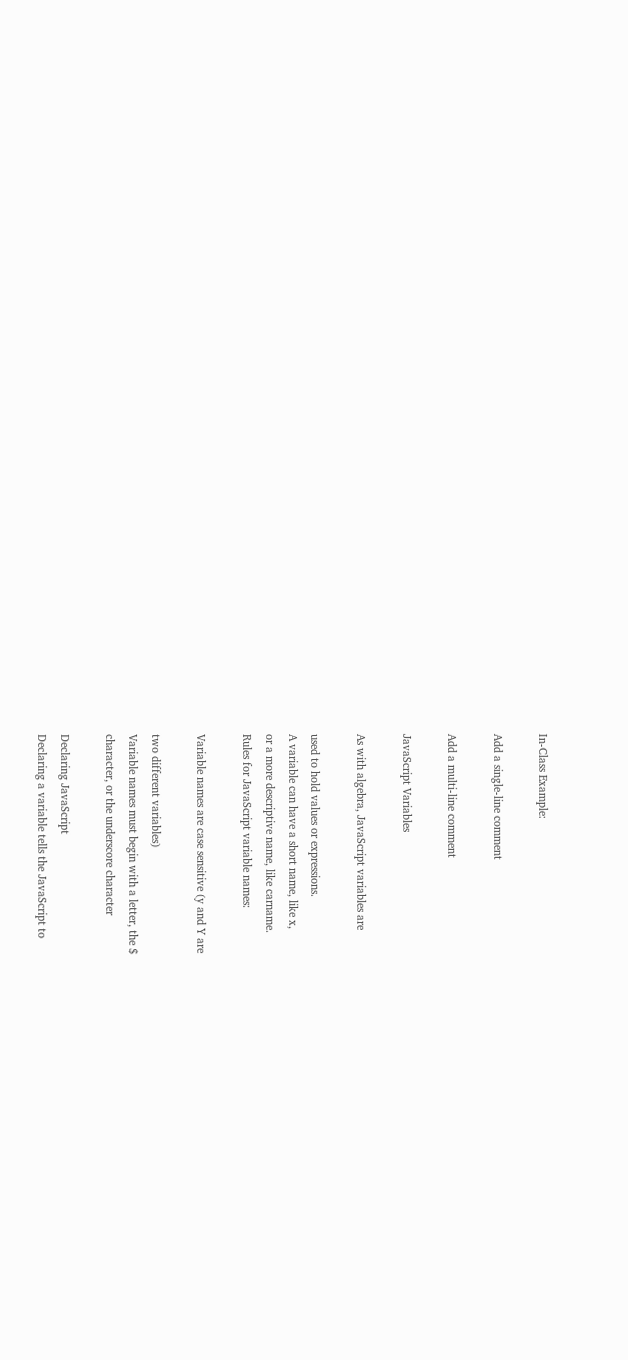In-Class Example:

Add a single-line comment

Add a multi-line comment

JavaScript Variables

As with algebra, JavaScript variables are

used to hold values or expressions.
A variable can have a short name, like x,
or a more descriptive name, like carname.
Rules for JavaScript variable names:

Variable names are case sensitive (y and Y are

two different variables)
Variable names must begin with a letter, the $
character, or the underscore character

Declaring JavaScript
Declaring a variable tells the JavaScript to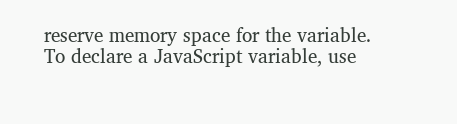reserve memory space for the variable.
To declare a JavaScript variable, use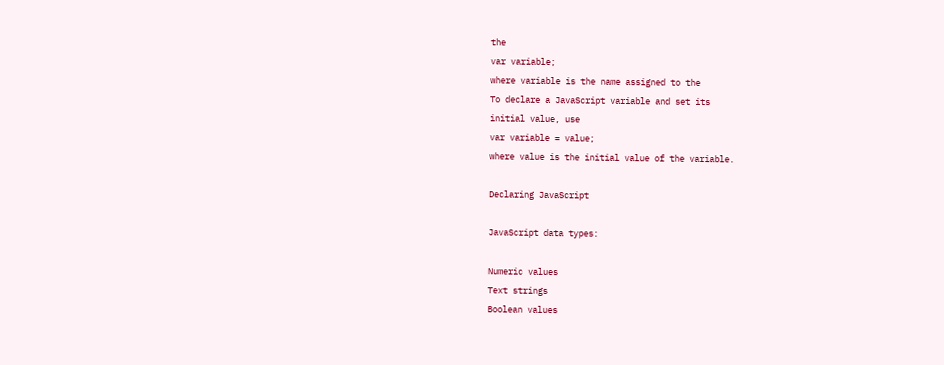the
var variable;
where variable is the name assigned to the
To declare a JavaScript variable and set its
initial value, use
var variable = value;
where value is the initial value of the variable.

Declaring JavaScript

JavaScript data types:

Numeric values
Text strings
Boolean values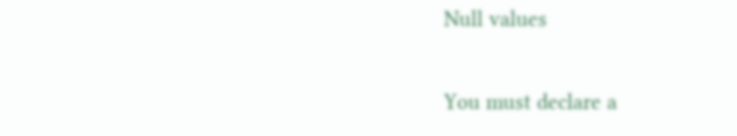Null values

You must declare a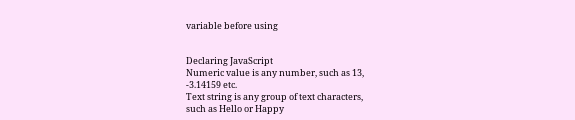variable before using


Declaring JavaScript
Numeric value is any number, such as 13,
-3.14159 etc.
Text string is any group of text characters,
such as Hello or Happy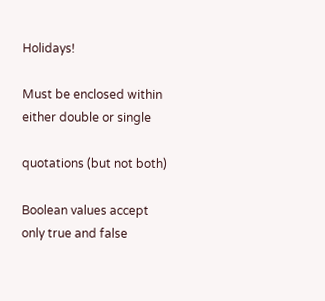Holidays!

Must be enclosed within either double or single

quotations (but not both)

Boolean values accept only true and false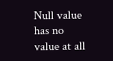Null value has no value at all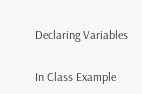Declaring Variables

In Class Example